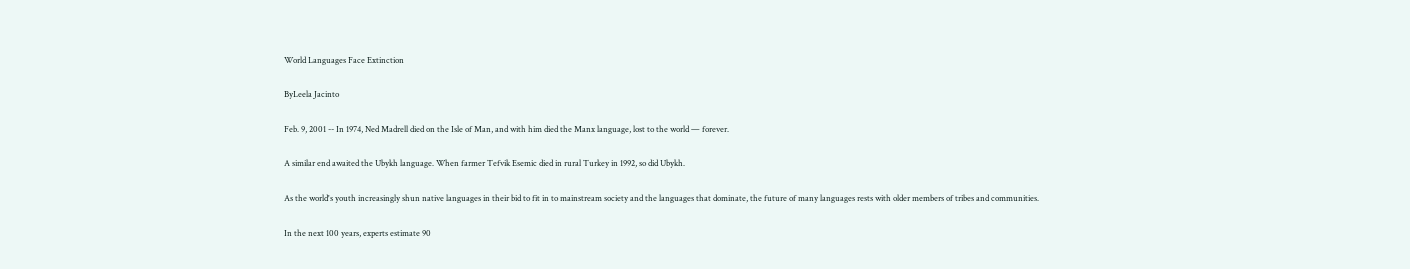World Languages Face Extinction

ByLeela Jacinto

Feb. 9, 2001 -- In 1974, Ned Madrell died on the Isle of Man, and with him died the Manx language, lost to the world — forever.

A similar end awaited the Ubykh language. When farmer Tefvik Esemic died in rural Turkey in 1992, so did Ubykh.

As the world's youth increasingly shun native languages in their bid to fit in to mainstream society and the languages that dominate, the future of many languages rests with older members of tribes and communities.

In the next 100 years, experts estimate 90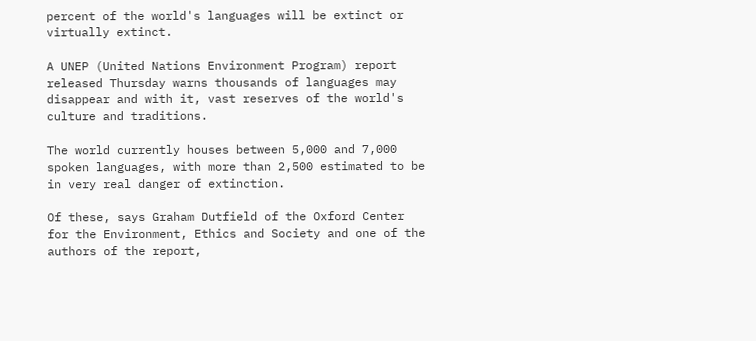percent of the world's languages will be extinct or virtually extinct.

A UNEP (United Nations Environment Program) report released Thursday warns thousands of languages may disappear and with it, vast reserves of the world's culture and traditions.

The world currently houses between 5,000 and 7,000 spoken languages, with more than 2,500 estimated to be in very real danger of extinction.

Of these, says Graham Dutfield of the Oxford Center for the Environment, Ethics and Society and one of the authors of the report,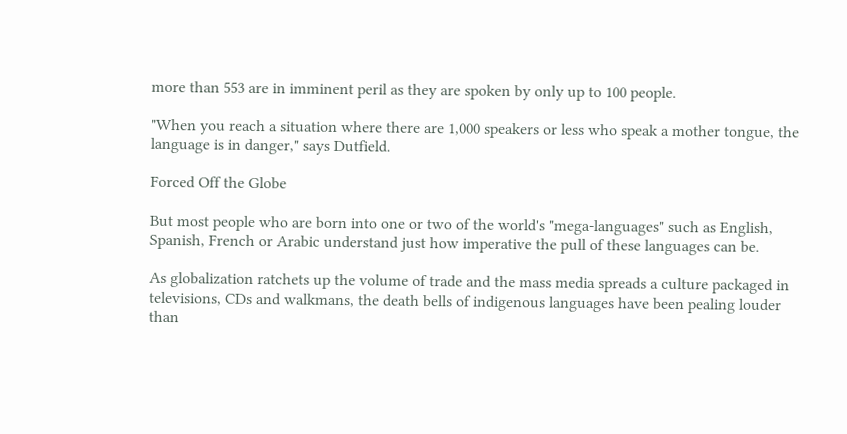more than 553 are in imminent peril as they are spoken by only up to 100 people.

"When you reach a situation where there are 1,000 speakers or less who speak a mother tongue, the language is in danger," says Dutfield.

Forced Off the Globe

But most people who are born into one or two of the world's "mega-languages" such as English, Spanish, French or Arabic understand just how imperative the pull of these languages can be.

As globalization ratchets up the volume of trade and the mass media spreads a culture packaged in televisions, CDs and walkmans, the death bells of indigenous languages have been pealing louder than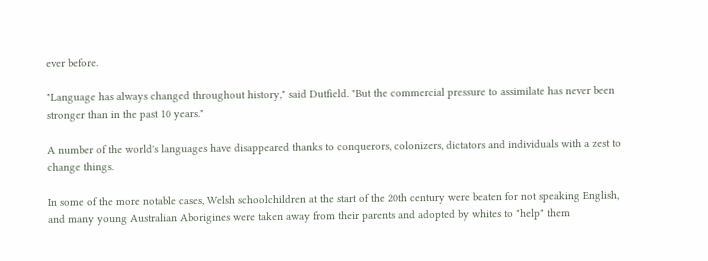ever before.

"Language has always changed throughout history," said Dutfield. "But the commercial pressure to assimilate has never been stronger than in the past 10 years."

A number of the world's languages have disappeared thanks to conquerors, colonizers, dictators and individuals with a zest to change things.

In some of the more notable cases, Welsh schoolchildren at the start of the 20th century were beaten for not speaking English, and many young Australian Aborigines were taken away from their parents and adopted by whites to "help" them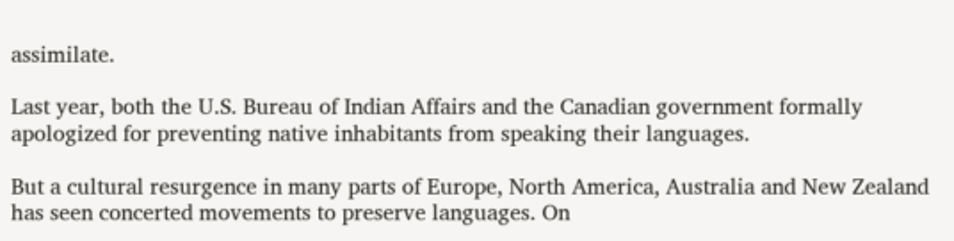assimilate.

Last year, both the U.S. Bureau of Indian Affairs and the Canadian government formally apologized for preventing native inhabitants from speaking their languages.

But a cultural resurgence in many parts of Europe, North America, Australia and New Zealand has seen concerted movements to preserve languages. On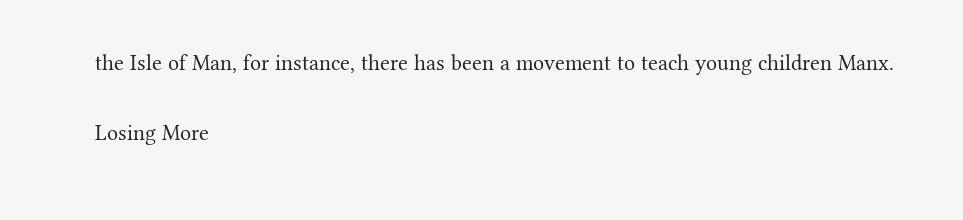the Isle of Man, for instance, there has been a movement to teach young children Manx.

Losing More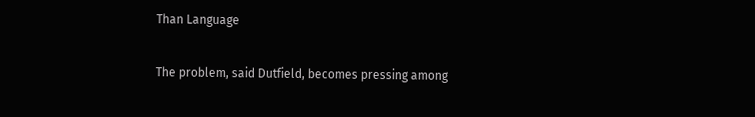Than Language

The problem, said Dutfield, becomes pressing among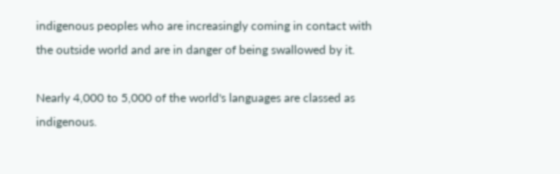indigenous peoples who are increasingly coming in contact with the outside world and are in danger of being swallowed by it.

Nearly 4,000 to 5,000 of the world's languages are classed as indigenous.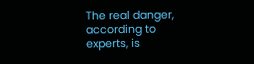The real danger, according to experts, is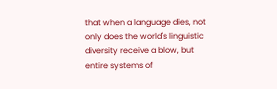that when a language dies, not only does the world's linguistic diversity receive a blow, but entire systems of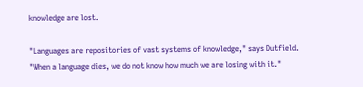knowledge are lost.

"Languages are repositories of vast systems of knowledge," says Dutfield. "When a language dies, we do not know how much we are losing with it."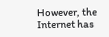However, the Internet has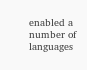enabled a number of languages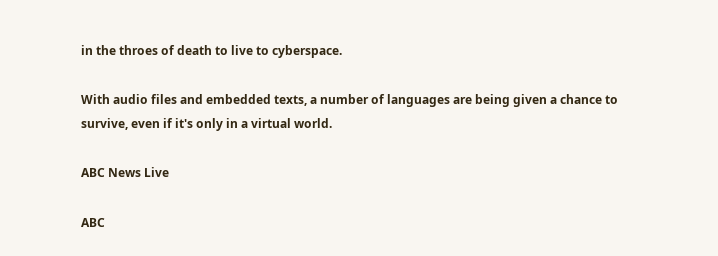in the throes of death to live to cyberspace.

With audio files and embedded texts, a number of languages are being given a chance to survive, even if it's only in a virtual world.

ABC News Live

ABC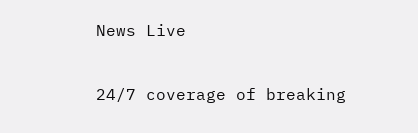News Live

24/7 coverage of breaking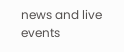news and live events